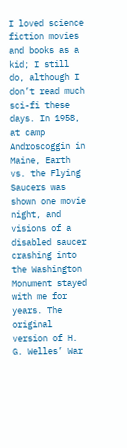I loved science fiction movies and books as a kid; I still do, although I don’t read much sci-fi these days. In 1958, at camp Androscoggin in Maine, Earth vs. the Flying Saucers was shown one movie night, and visions of a disabled saucer crashing into the Washington Monument stayed with me for years. The original version of H. G. Welles’ War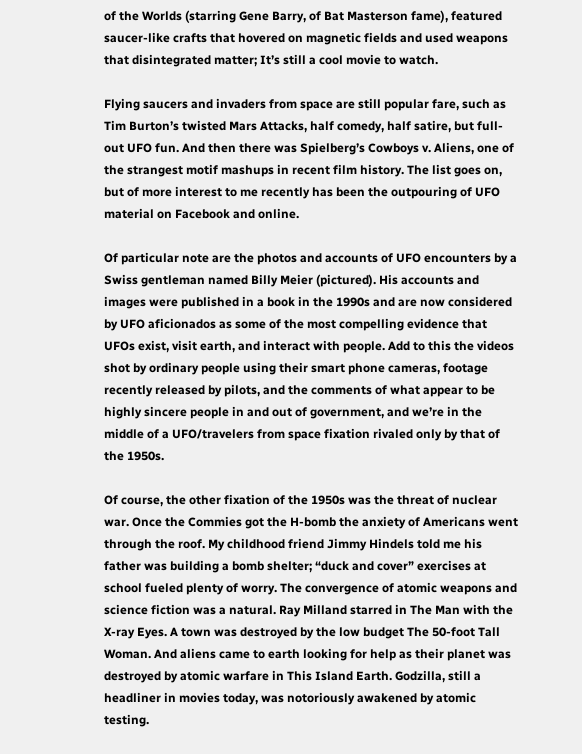of the Worlds (starring Gene Barry, of Bat Masterson fame), featured saucer-like crafts that hovered on magnetic fields and used weapons that disintegrated matter; It’s still a cool movie to watch.

Flying saucers and invaders from space are still popular fare, such as Tim Burton’s twisted Mars Attacks, half comedy, half satire, but full-out UFO fun. And then there was Spielberg’s Cowboys v. Aliens, one of the strangest motif mashups in recent film history. The list goes on, but of more interest to me recently has been the outpouring of UFO material on Facebook and online.

Of particular note are the photos and accounts of UFO encounters by a Swiss gentleman named Billy Meier (pictured). His accounts and images were published in a book in the 1990s and are now considered by UFO aficionados as some of the most compelling evidence that UFOs exist, visit earth, and interact with people. Add to this the videos shot by ordinary people using their smart phone cameras, footage recently released by pilots, and the comments of what appear to be highly sincere people in and out of government, and we’re in the middle of a UFO/travelers from space fixation rivaled only by that of the 1950s.

Of course, the other fixation of the 1950s was the threat of nuclear war. Once the Commies got the H-bomb the anxiety of Americans went through the roof. My childhood friend Jimmy Hindels told me his father was building a bomb shelter; “duck and cover” exercises at school fueled plenty of worry. The convergence of atomic weapons and science fiction was a natural. Ray Milland starred in The Man with the X-ray Eyes. A town was destroyed by the low budget The 50-foot Tall Woman. And aliens came to earth looking for help as their planet was destroyed by atomic warfare in This Island Earth. Godzilla, still a headliner in movies today, was notoriously awakened by atomic testing.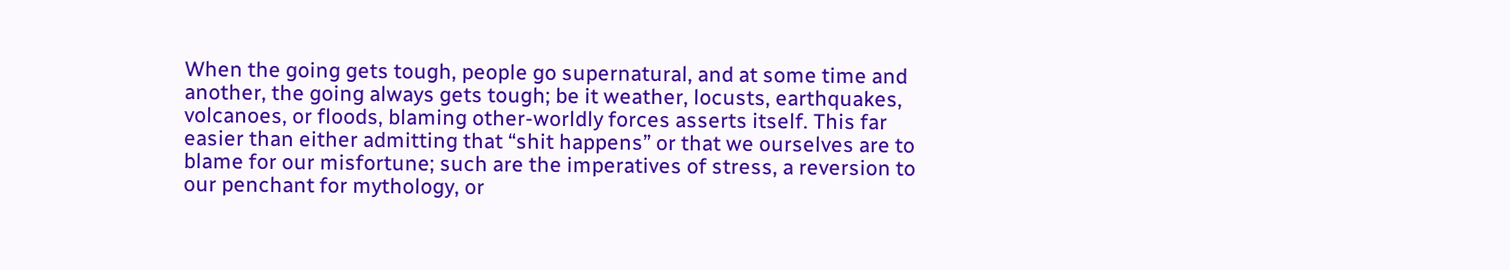When the going gets tough, people go supernatural, and at some time and another, the going always gets tough; be it weather, locusts, earthquakes, volcanoes, or floods, blaming other-worldly forces asserts itself. This far easier than either admitting that “shit happens” or that we ourselves are to blame for our misfortune; such are the imperatives of stress, a reversion to our penchant for mythology, or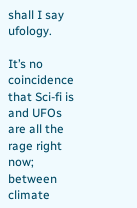shall I say ufology.

It’s no coincidence that Sci-fi is and UFOs are all the rage right now; between climate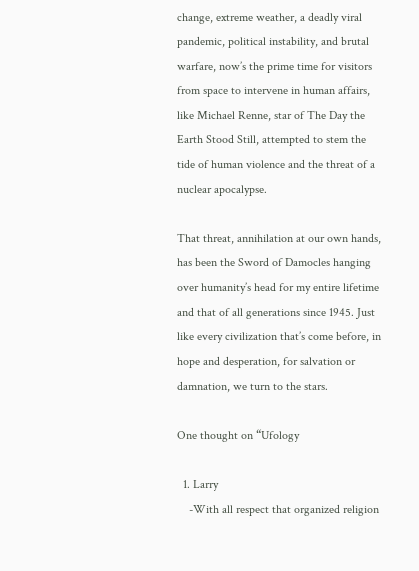change, extreme weather, a deadly viral pandemic, political instability, and brutal warfare, now’s the prime time for visitors from space to intervene in human affairs, like Michael Renne, star of The Day the Earth Stood Still, attempted to stem the tide of human violence and the threat of a nuclear apocalypse.

That threat, annihilation at our own hands, has been the Sword of Damocles hanging over humanity’s head for my entire lifetime and that of all generations since 1945. Just like every civilization that’s come before, in hope and desperation, for salvation or damnation, we turn to the stars.

One thought on “Ufology

  1. Larry
    -With all respect that organized religion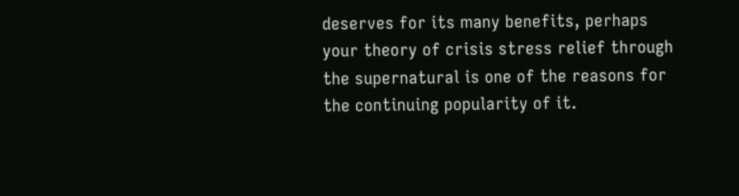deserves for its many benefits, perhaps your theory of crisis stress relief through the supernatural is one of the reasons for the continuing popularity of it.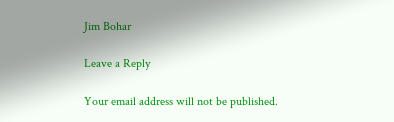Jim Bohar

Leave a Reply

Your email address will not be published.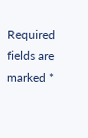Required fields are marked *